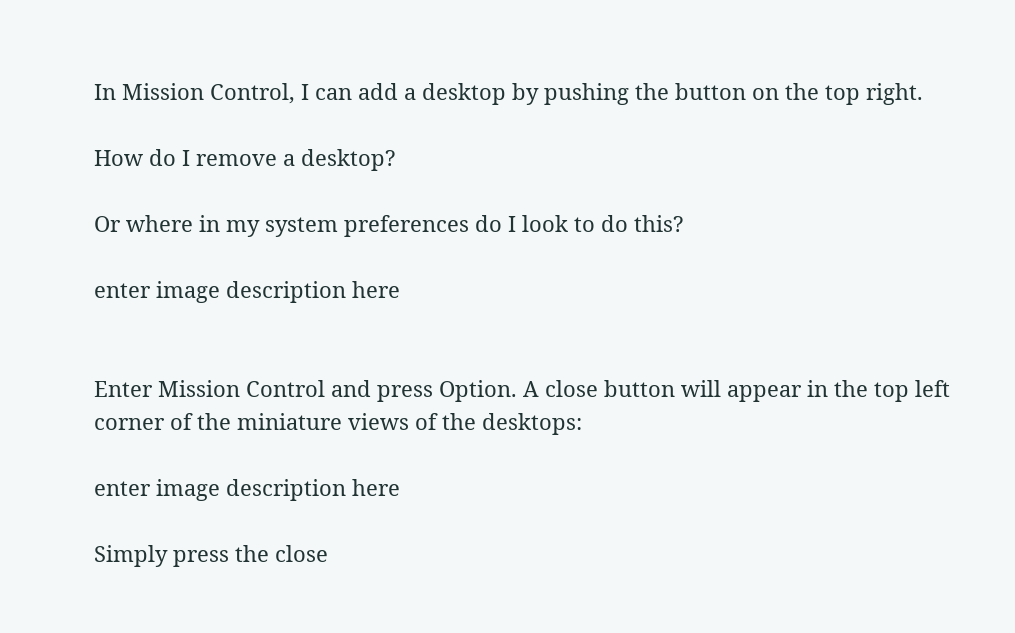In Mission Control, I can add a desktop by pushing the button on the top right.

How do I remove a desktop?

Or where in my system preferences do I look to do this?

enter image description here


Enter Mission Control and press Option. A close button will appear in the top left corner of the miniature views of the desktops:

enter image description here

Simply press the close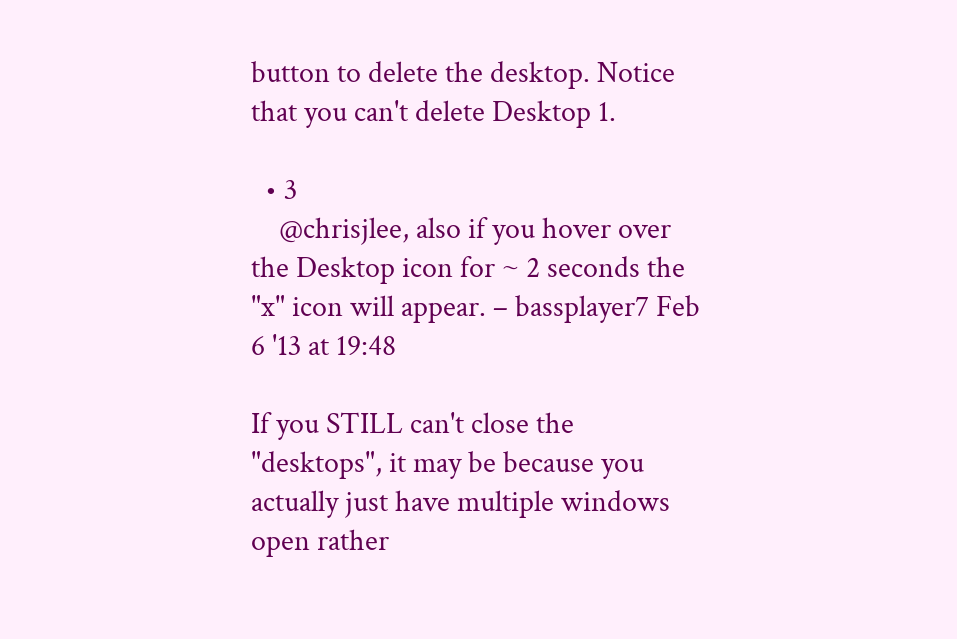button to delete the desktop. Notice that you can't delete Desktop 1.

  • 3
    @chrisjlee, also if you hover over the Desktop icon for ~ 2 seconds the "x" icon will appear. – bassplayer7 Feb 6 '13 at 19:48

If you STILL can't close the "desktops", it may be because you actually just have multiple windows open rather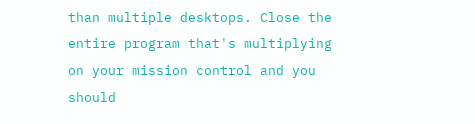than multiple desktops. Close the entire program that's multiplying on your mission control and you should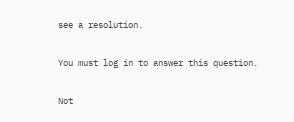see a resolution.

You must log in to answer this question.

Not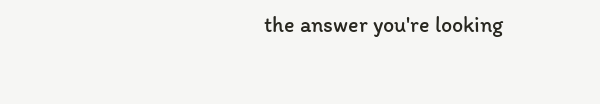the answer you're looking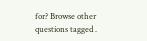for? Browse other questions tagged .